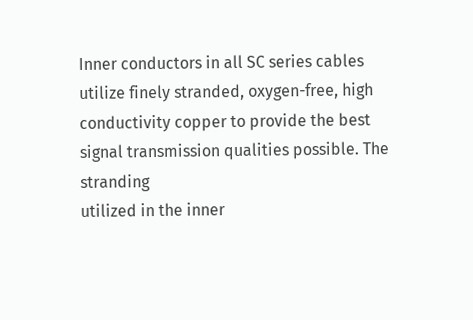Inner conductors in all SC series cables utilize finely stranded, oxygen-free, high
conductivity copper to provide the best signal transmission qualities possible. The stranding
utilized in the inner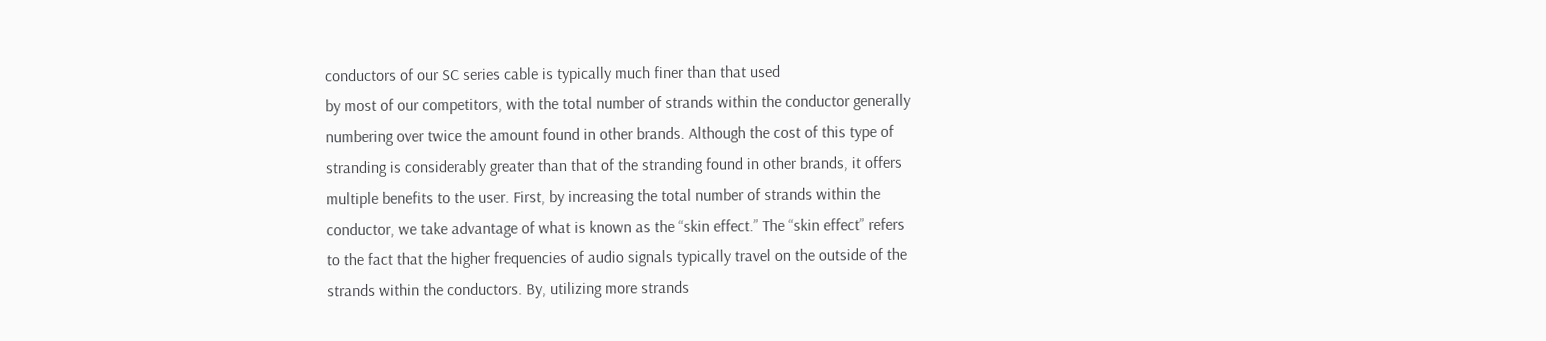conductors of our SC series cable is typically much finer than that used
by most of our competitors, with the total number of strands within the conductor generally
numbering over twice the amount found in other brands. Although the cost of this type of
stranding is considerably greater than that of the stranding found in other brands, it offers
multiple benefits to the user. First, by increasing the total number of strands within the
conductor, we take advantage of what is known as the “skin effect.” The “skin effect” refers
to the fact that the higher frequencies of audio signals typically travel on the outside of the
strands within the conductors. By, utilizing more strands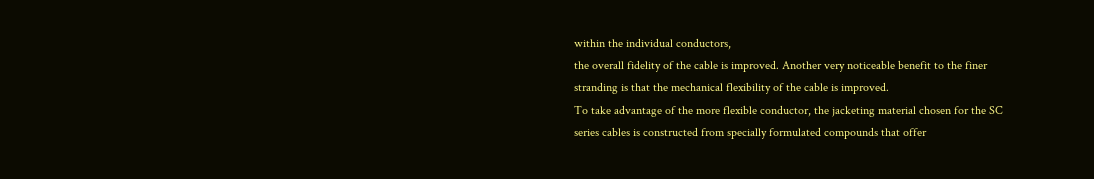within the individual conductors,
the overall fidelity of the cable is improved. Another very noticeable benefit to the finer
stranding is that the mechanical flexibility of the cable is improved.
To take advantage of the more flexible conductor, the jacketing material chosen for the SC
series cables is constructed from specially formulated compounds that offer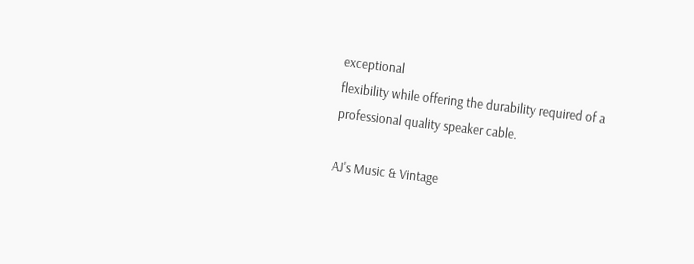exceptional
flexibility while offering the durability required of a professional quality speaker cable.

AJ's Music & Vintage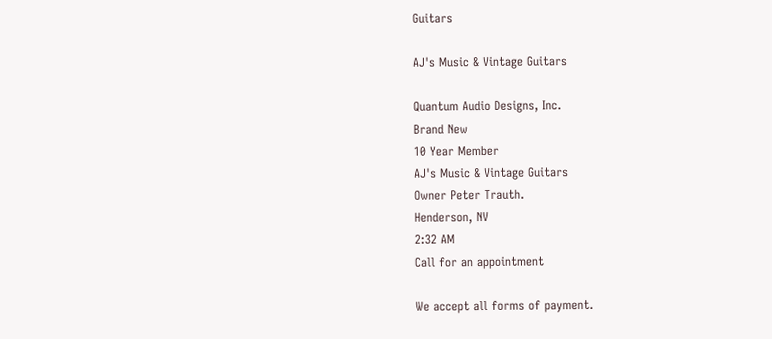Guitars

AJ's Music & Vintage Guitars

Quantum Audio Designs, Inc.
Brand New
10 Year Member
AJ's Music & Vintage Guitars
Owner Peter Trauth.
Henderson, NV
2:32 AM
Call for an appointment

We accept all forms of payment.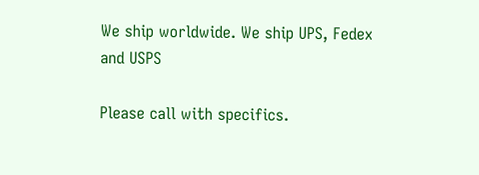We ship worldwide. We ship UPS, Fedex and USPS

Please call with specifics.